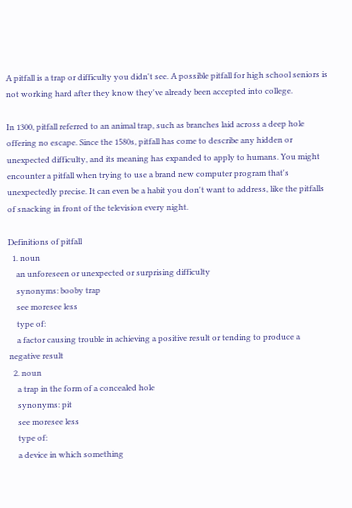A pitfall is a trap or difficulty you didn't see. A possible pitfall for high school seniors is not working hard after they know they've already been accepted into college.

In 1300, pitfall referred to an animal trap, such as branches laid across a deep hole offering no escape. Since the 1580s, pitfall has come to describe any hidden or unexpected difficulty, and its meaning has expanded to apply to humans. You might encounter a pitfall when trying to use a brand new computer program that's unexpectedly precise. It can even be a habit you don't want to address, like the pitfalls of snacking in front of the television every night.

Definitions of pitfall
  1. noun
    an unforeseen or unexpected or surprising difficulty
    synonyms: booby trap
    see moresee less
    type of:
    a factor causing trouble in achieving a positive result or tending to produce a negative result
  2. noun
    a trap in the form of a concealed hole
    synonyms: pit
    see moresee less
    type of:
    a device in which something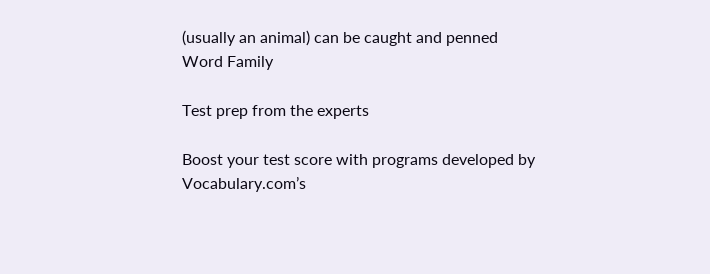(usually an animal) can be caught and penned
Word Family

Test prep from the experts

Boost your test score with programs developed by Vocabulary.com’s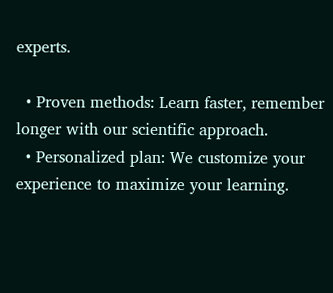experts.

  • Proven methods: Learn faster, remember longer with our scientific approach.
  • Personalized plan: We customize your experience to maximize your learning.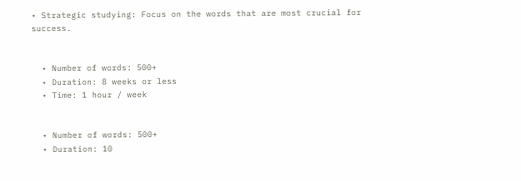• Strategic studying: Focus on the words that are most crucial for success.


  • Number of words: 500+
  • Duration: 8 weeks or less
  • Time: 1 hour / week


  • Number of words: 500+
  • Duration: 10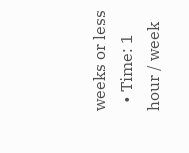weeks or less
  • Time: 1 hour / week